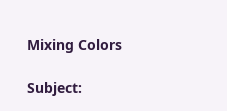Mixing Colors

Subject: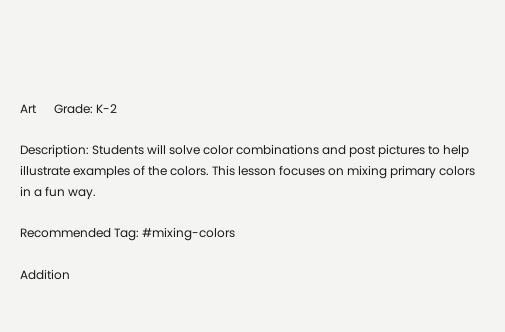Art      Grade: K-2

Description: Students will solve color combinations and post pictures to help illustrate examples of the colors. This lesson focuses on mixing primary colors in a fun way.

Recommended Tag: #mixing-colors

Addition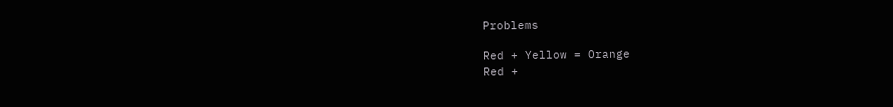Problems

Red + Yellow = Orange
Red +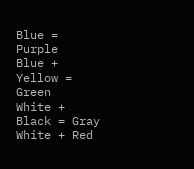Blue = Purple
Blue + Yellow = Green
White + Black = Gray
White + Red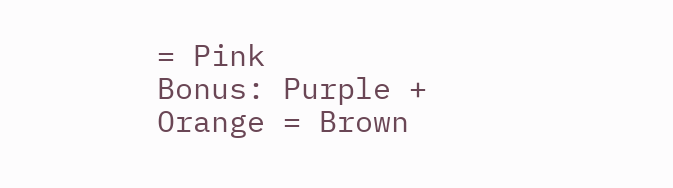= Pink
Bonus: Purple + Orange = Brown